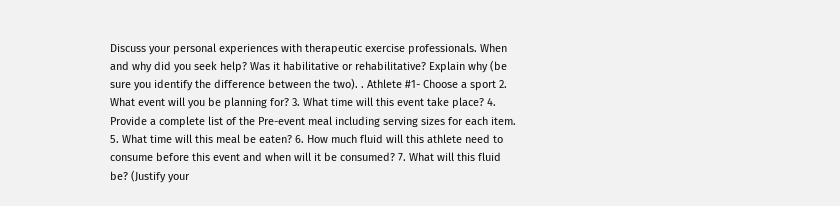Discuss your personal experiences with therapeutic exercise professionals. When and why did you seek help? Was it habilitative or rehabilitative? Explain why (be sure you identify the difference between the two). . Athlete #1- Choose a sport 2. What event will you be planning for? 3. What time will this event take place? 4. Provide a complete list of the Pre-event meal including serving sizes for each item. 5. What time will this meal be eaten? 6. How much fluid will this athlete need to consume before this event and when will it be consumed? 7. What will this fluid be? (Justify your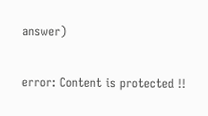answer)

error: Content is protected !!